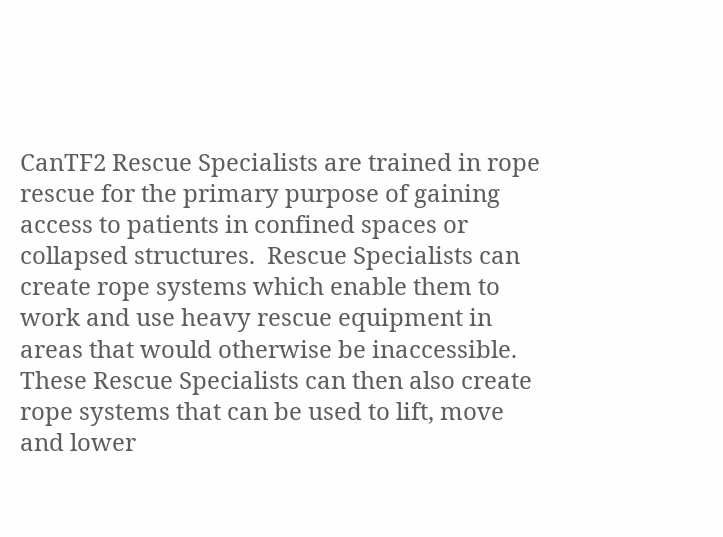CanTF2 Rescue Specialists are trained in rope rescue for the primary purpose of gaining access to patients in confined spaces or collapsed structures.  Rescue Specialists can create rope systems which enable them to work and use heavy rescue equipment in areas that would otherwise be inaccessible.  These Rescue Specialists can then also create rope systems that can be used to lift, move and lower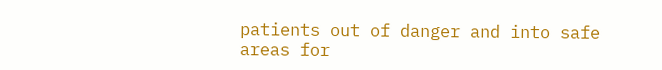patients out of danger and into safe areas for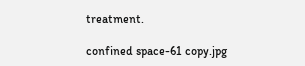treatment.

confined space-61 copy.jpg